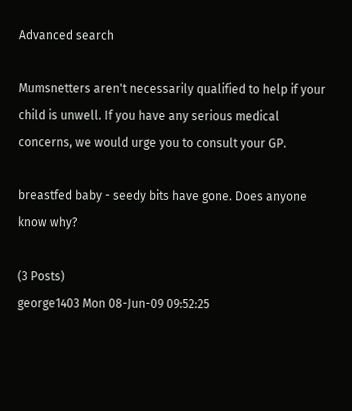Advanced search

Mumsnetters aren't necessarily qualified to help if your child is unwell. If you have any serious medical concerns, we would urge you to consult your GP.

breastfed baby - seedy bits have gone. Does anyone know why?

(3 Posts)
george1403 Mon 08-Jun-09 09:52:25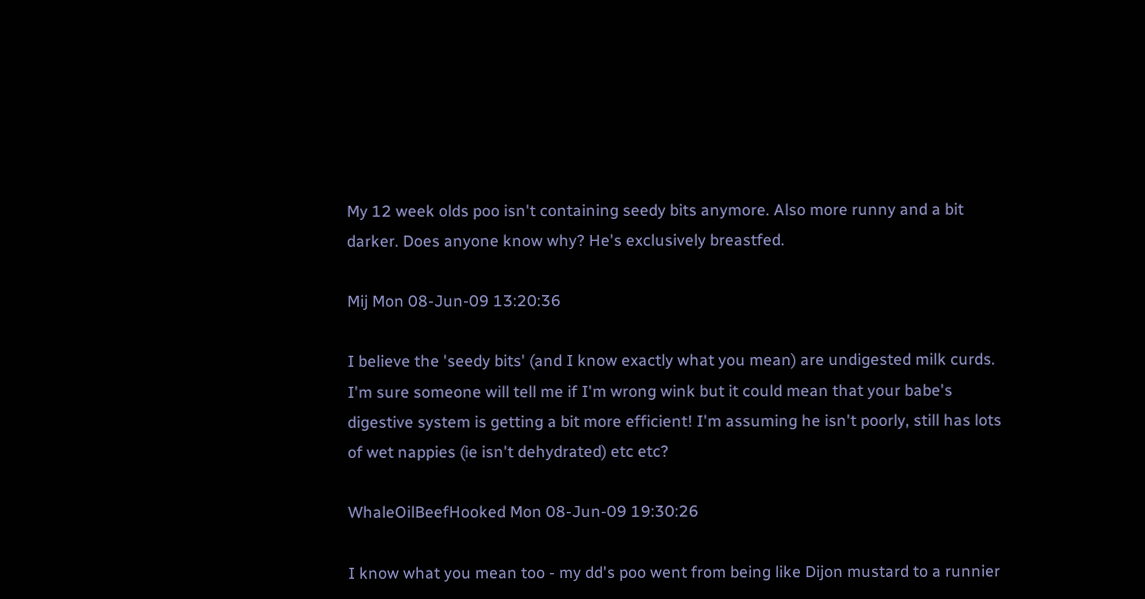My 12 week olds poo isn't containing seedy bits anymore. Also more runny and a bit darker. Does anyone know why? He's exclusively breastfed.

Mij Mon 08-Jun-09 13:20:36

I believe the 'seedy bits' (and I know exactly what you mean) are undigested milk curds. I'm sure someone will tell me if I'm wrong wink but it could mean that your babe's digestive system is getting a bit more efficient! I'm assuming he isn't poorly, still has lots of wet nappies (ie isn't dehydrated) etc etc?

WhaleOilBeefHooked Mon 08-Jun-09 19:30:26

I know what you mean too - my dd's poo went from being like Dijon mustard to a runnier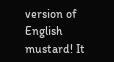version of English mustard! It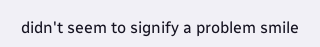didn't seem to signify a problem smile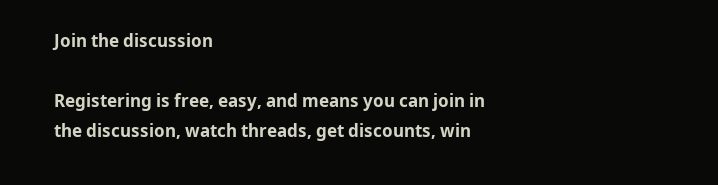Join the discussion

Registering is free, easy, and means you can join in the discussion, watch threads, get discounts, win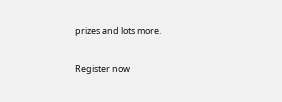prizes and lots more.

Register now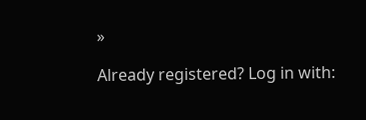»

Already registered? Log in with: